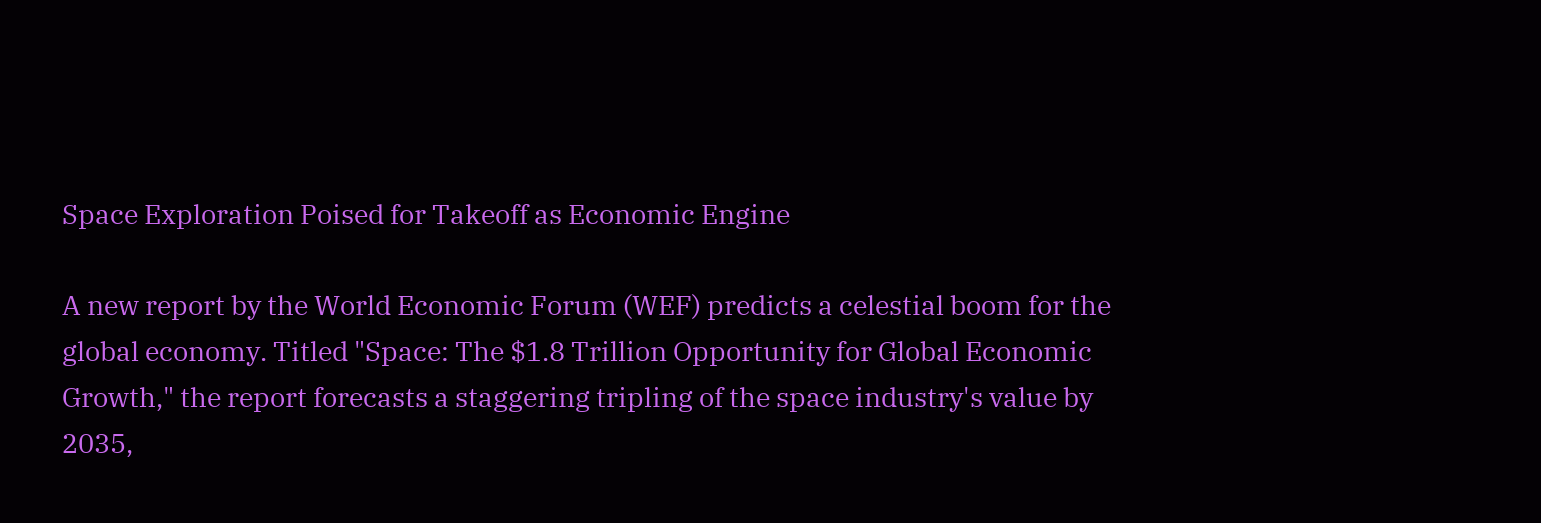Space Exploration Poised for Takeoff as Economic Engine

A new report by the World Economic Forum (WEF) predicts a celestial boom for the global economy. Titled "Space: The $1.8 Trillion Opportunity for Global Economic Growth," the report forecasts a staggering tripling of the space industry's value by 2035,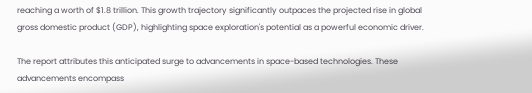reaching a worth of $1.8 trillion. This growth trajectory significantly outpaces the projected rise in global gross domestic product (GDP), highlighting space exploration's potential as a powerful economic driver.

The report attributes this anticipated surge to advancements in space-based technologies. These advancements encompass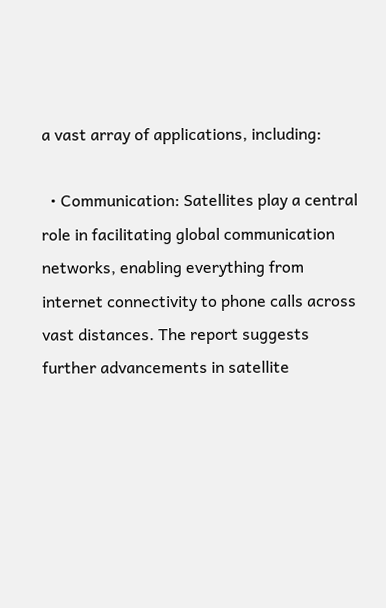a vast array of applications, including:

  • Communication: Satellites play a central role in facilitating global communication networks, enabling everything from internet connectivity to phone calls across vast distances. The report suggests further advancements in satellite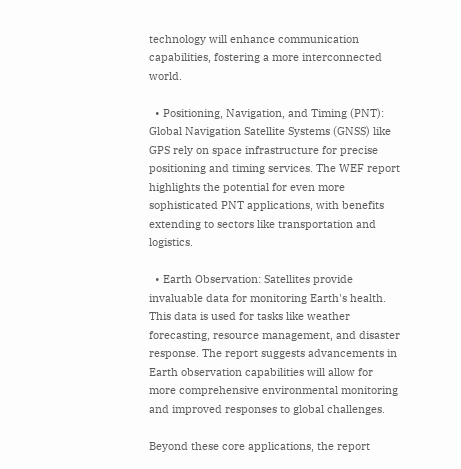technology will enhance communication capabilities, fostering a more interconnected world.

  • Positioning, Navigation, and Timing (PNT): Global Navigation Satellite Systems (GNSS) like GPS rely on space infrastructure for precise positioning and timing services. The WEF report highlights the potential for even more sophisticated PNT applications, with benefits extending to sectors like transportation and logistics.

  • Earth Observation: Satellites provide invaluable data for monitoring Earth's health. This data is used for tasks like weather forecasting, resource management, and disaster response. The report suggests advancements in Earth observation capabilities will allow for more comprehensive environmental monitoring and improved responses to global challenges.

Beyond these core applications, the report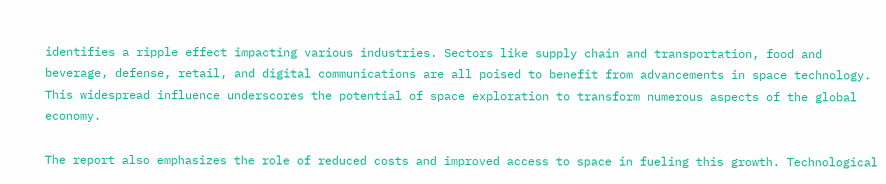identifies a ripple effect impacting various industries. Sectors like supply chain and transportation, food and beverage, defense, retail, and digital communications are all poised to benefit from advancements in space technology. This widespread influence underscores the potential of space exploration to transform numerous aspects of the global economy.

The report also emphasizes the role of reduced costs and improved access to space in fueling this growth. Technological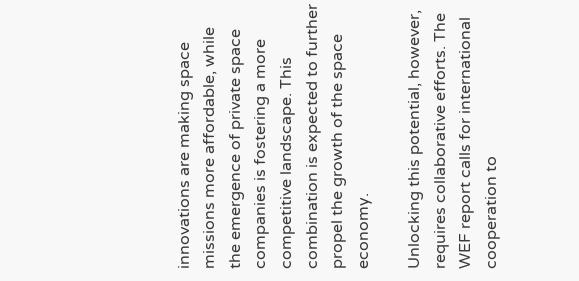innovations are making space missions more affordable, while the emergence of private space companies is fostering a more competitive landscape. This combination is expected to further propel the growth of the space economy.

Unlocking this potential, however, requires collaborative efforts. The WEF report calls for international cooperation to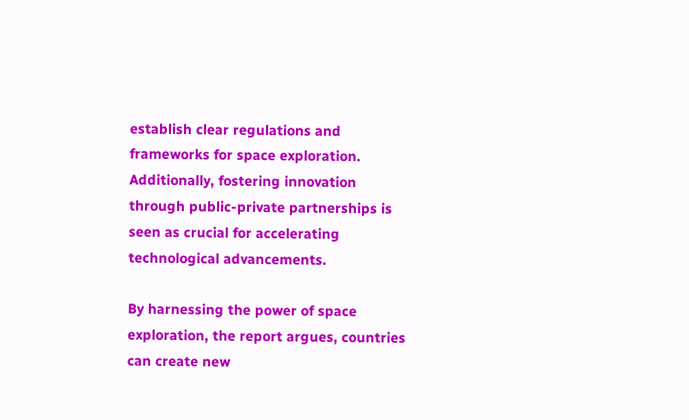establish clear regulations and frameworks for space exploration. Additionally, fostering innovation through public-private partnerships is seen as crucial for accelerating technological advancements.

By harnessing the power of space exploration, the report argues, countries can create new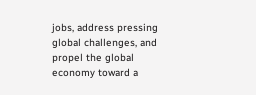jobs, address pressing global challenges, and propel the global economy toward a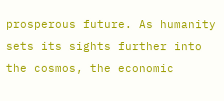prosperous future. As humanity sets its sights further into the cosmos, the economic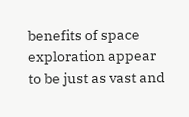benefits of space exploration appear to be just as vast and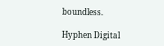boundless.

Hyphen Digital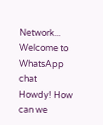Network... Welcome to WhatsApp chat
Howdy! How can we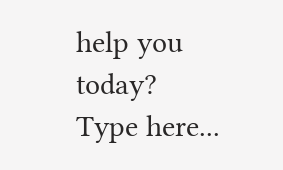help you today?
Type here...